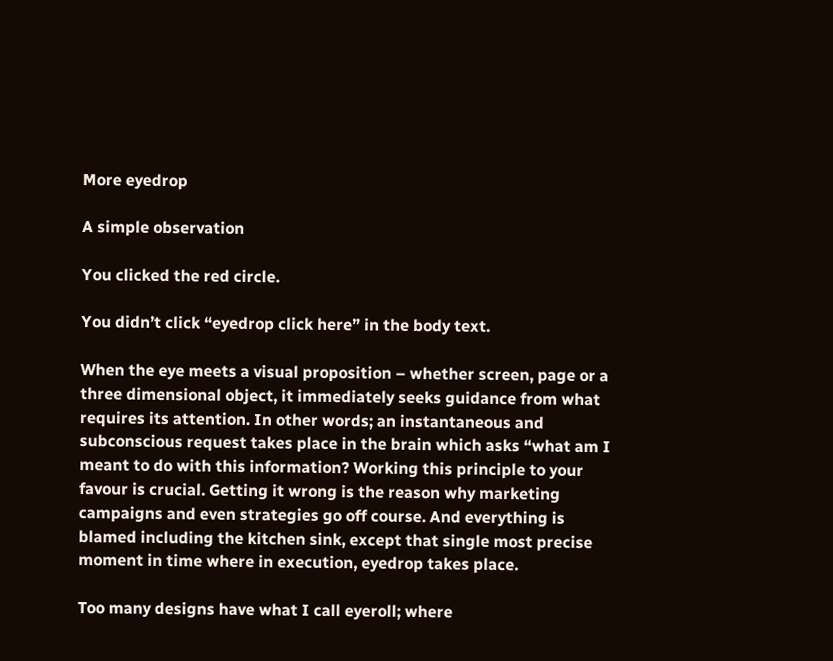More eyedrop

A simple observation

You clicked the red circle.

You didn’t click “eyedrop click here” in the body text.

When the eye meets a visual proposition – whether screen, page or a three dimensional object, it immediately seeks guidance from what requires its attention. In other words; an instantaneous and subconscious request takes place in the brain which asks “what am I meant to do with this information? Working this principle to your favour is crucial. Getting it wrong is the reason why marketing campaigns and even strategies go off course. And everything is blamed including the kitchen sink, except that single most precise moment in time where in execution, eyedrop takes place.

Too many designs have what I call eyeroll; where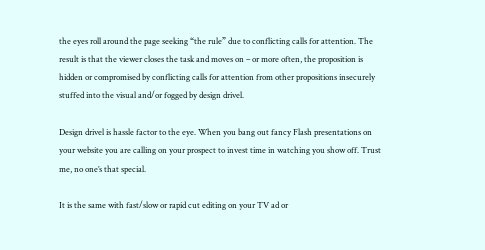the eyes roll around the page seeking “the rule” due to conflicting calls for attention. The result is that the viewer closes the task and moves on – or more often, the proposition is hidden or compromised by conflicting calls for attention from other propositions insecurely stuffed into the visual and/or fogged by design drivel.

Design drivel is hassle factor to the eye. When you bang out fancy Flash presentations on your website you are calling on your prospect to invest time in watching you show off. Trust me, no one’s that special.

It is the same with fast/slow or rapid cut editing on your TV ad or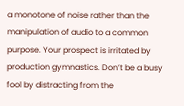a monotone of noise rather than the manipulation of audio to a common purpose. Your prospect is irritated by production gymnastics. Don’t be a busy fool by distracting from the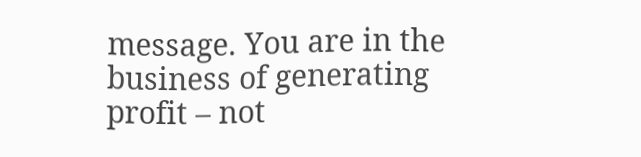message. You are in the business of generating profit – not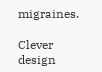migraines.

Clever design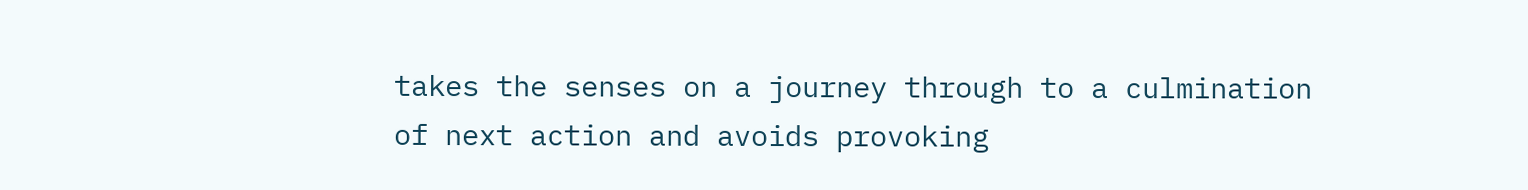takes the senses on a journey through to a culmination of next action and avoids provoking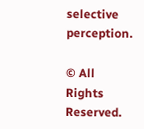selective perception.

© All Rights Reserved.